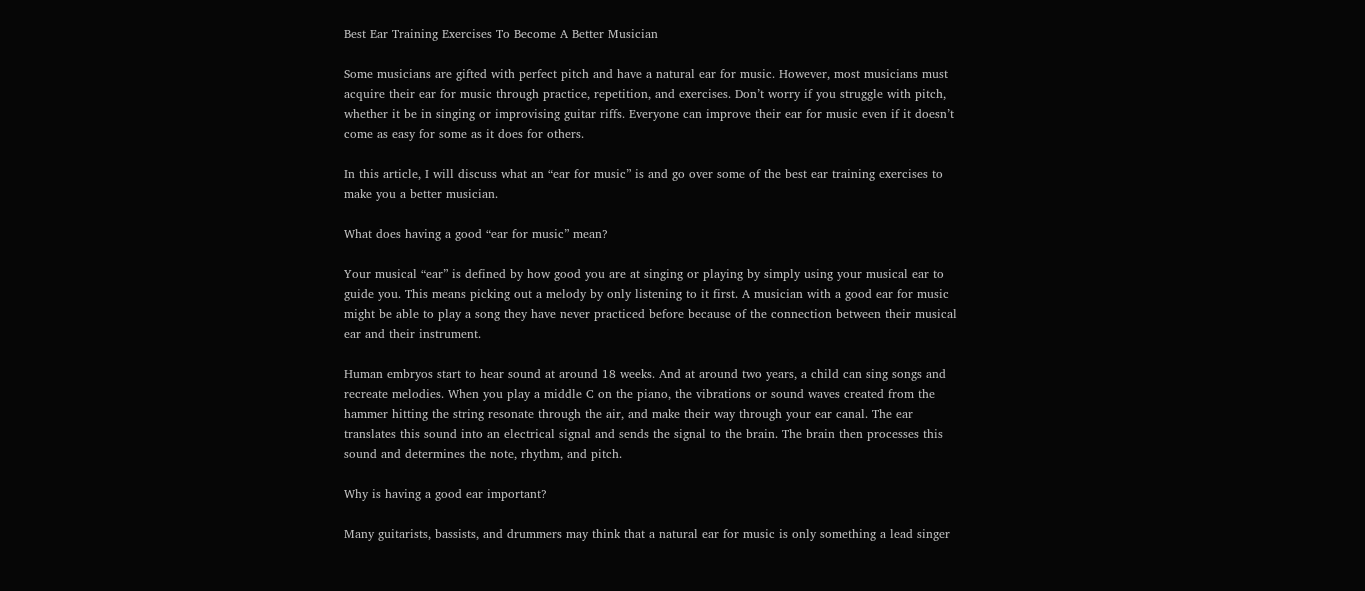Best Ear Training Exercises To Become A Better Musician

Some musicians are gifted with perfect pitch and have a natural ear for music. However, most musicians must acquire their ear for music through practice, repetition, and exercises. Don’t worry if you struggle with pitch, whether it be in singing or improvising guitar riffs. Everyone can improve their ear for music even if it doesn’t come as easy for some as it does for others.

In this article, I will discuss what an “ear for music” is and go over some of the best ear training exercises to make you a better musician.

What does having a good “ear for music” mean?

Your musical “ear” is defined by how good you are at singing or playing by simply using your musical ear to guide you. This means picking out a melody by only listening to it first. A musician with a good ear for music might be able to play a song they have never practiced before because of the connection between their musical ear and their instrument.

Human embryos start to hear sound at around 18 weeks. And at around two years, a child can sing songs and recreate melodies. When you play a middle C on the piano, the vibrations or sound waves created from the hammer hitting the string resonate through the air, and make their way through your ear canal. The ear translates this sound into an electrical signal and sends the signal to the brain. The brain then processes this sound and determines the note, rhythm, and pitch.

Why is having a good ear important?

Many guitarists, bassists, and drummers may think that a natural ear for music is only something a lead singer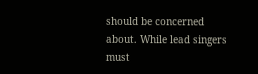should be concerned about. While lead singers must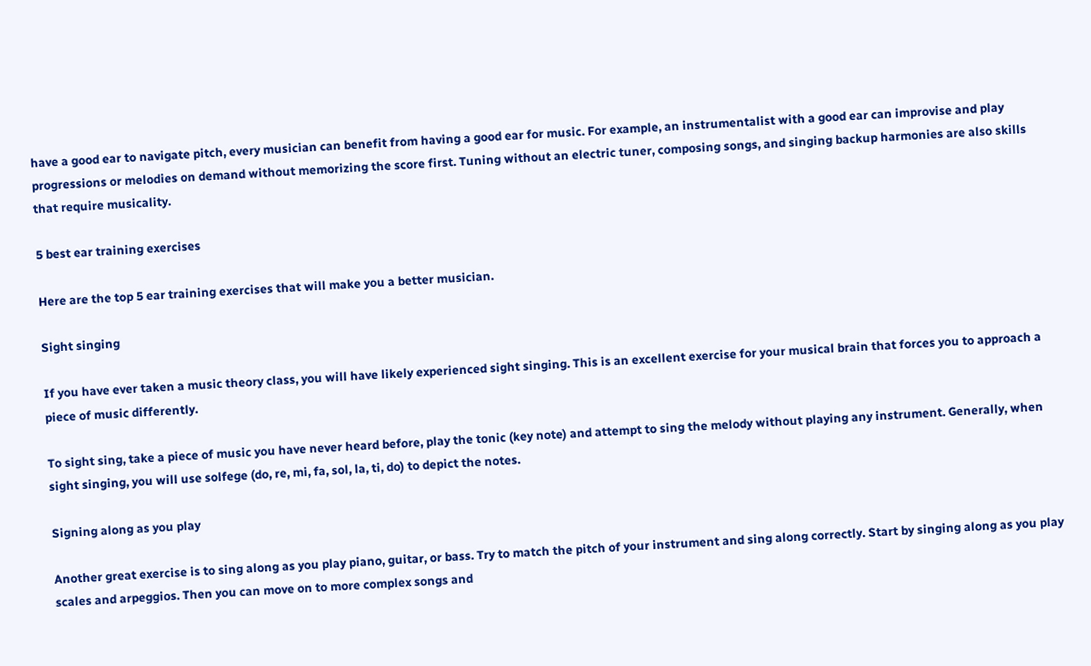have a good ear to navigate pitch, every musician can benefit from having a good ear for music. For example, an instrumentalist with a good ear can improvise and play progressions or melodies on demand without memorizing the score first. Tuning without an electric tuner, composing songs, and singing backup harmonies are also skills that require musicality.

5 best ear training exercises

Here are the top 5 ear training exercises that will make you a better musician.

Sight singing

If you have ever taken a music theory class, you will have likely experienced sight singing. This is an excellent exercise for your musical brain that forces you to approach a piece of music differently.

To sight sing, take a piece of music you have never heard before, play the tonic (key note) and attempt to sing the melody without playing any instrument. Generally, when sight singing, you will use solfege (do, re, mi, fa, sol, la, ti, do) to depict the notes.

Signing along as you play

Another great exercise is to sing along as you play piano, guitar, or bass. Try to match the pitch of your instrument and sing along correctly. Start by singing along as you play scales and arpeggios. Then you can move on to more complex songs and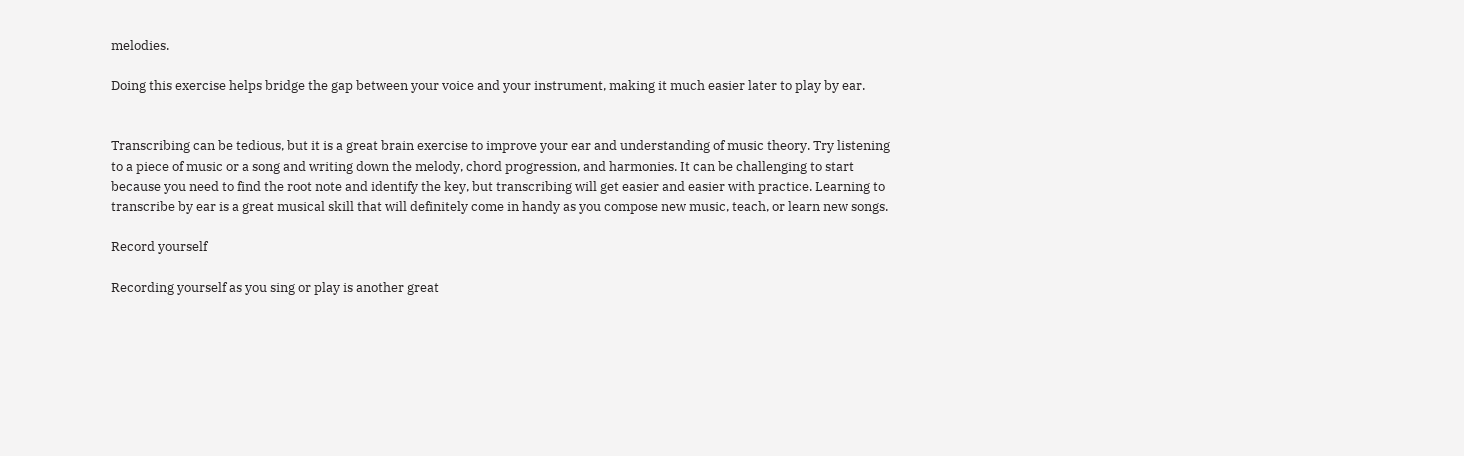melodies.

Doing this exercise helps bridge the gap between your voice and your instrument, making it much easier later to play by ear.


Transcribing can be tedious, but it is a great brain exercise to improve your ear and understanding of music theory. Try listening to a piece of music or a song and writing down the melody, chord progression, and harmonies. It can be challenging to start because you need to find the root note and identify the key, but transcribing will get easier and easier with practice. Learning to transcribe by ear is a great musical skill that will definitely come in handy as you compose new music, teach, or learn new songs.

Record yourself

Recording yourself as you sing or play is another great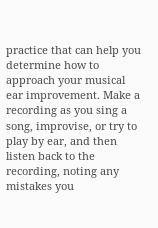practice that can help you determine how to approach your musical ear improvement. Make a recording as you sing a song, improvise, or try to play by ear, and then listen back to the recording, noting any mistakes you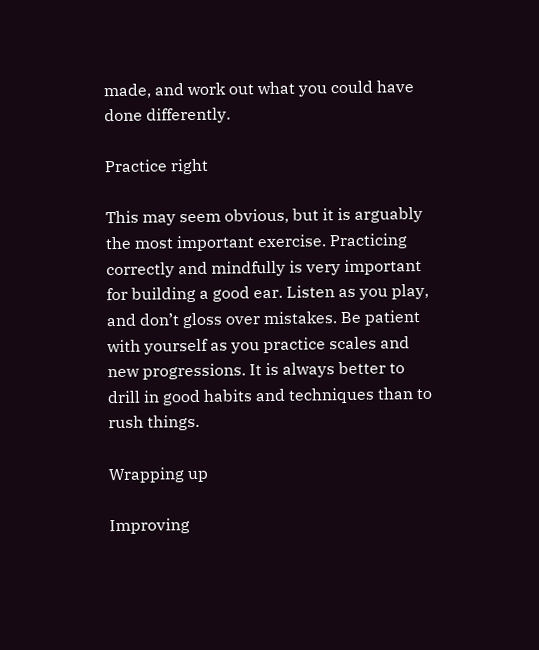made, and work out what you could have done differently.

Practice right

This may seem obvious, but it is arguably the most important exercise. Practicing correctly and mindfully is very important for building a good ear. Listen as you play, and don’t gloss over mistakes. Be patient with yourself as you practice scales and new progressions. It is always better to drill in good habits and techniques than to rush things.

Wrapping up

Improving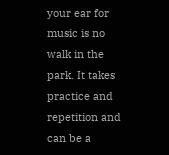your ear for music is no walk in the park. It takes practice and repetition and can be a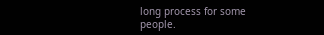long process for some people.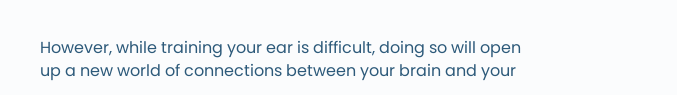However, while training your ear is difficult, doing so will open up a new world of connections between your brain and your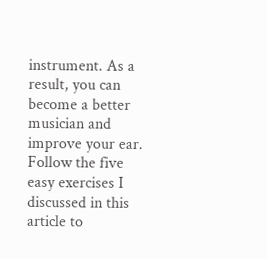instrument. As a result, you can become a better musician and improve your ear. Follow the five easy exercises I discussed in this article to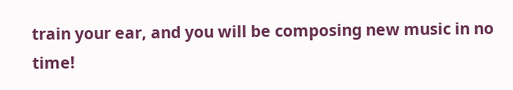train your ear, and you will be composing new music in no time!